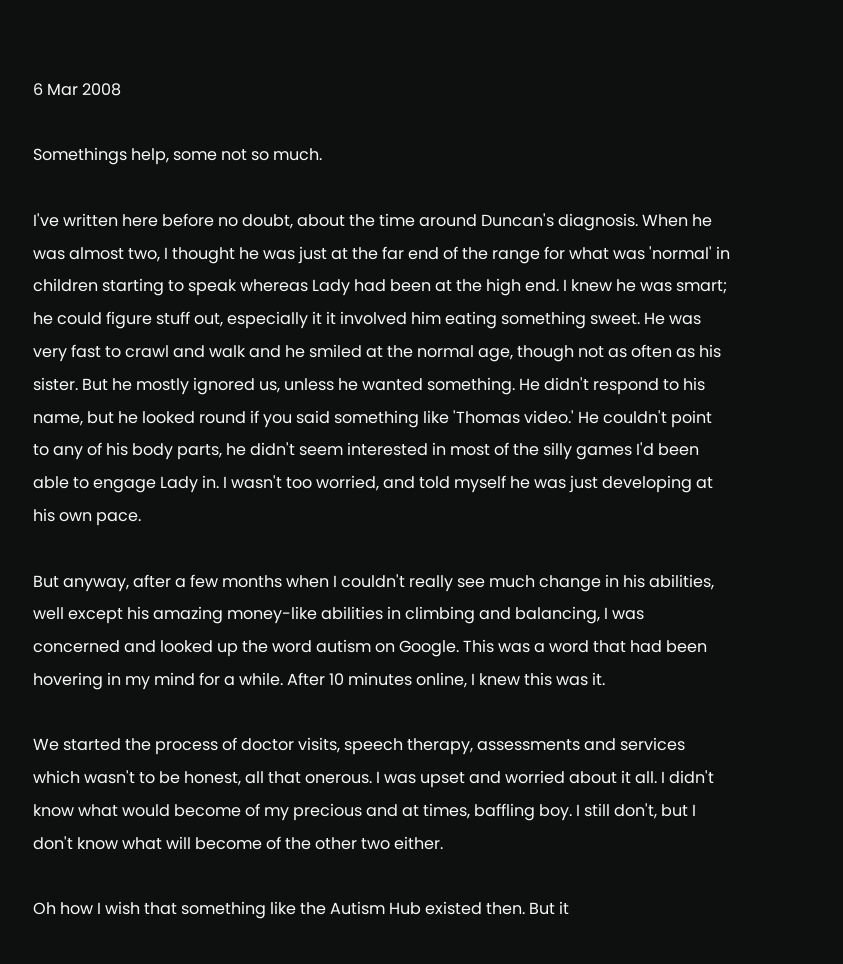6 Mar 2008

Somethings help, some not so much.

I've written here before no doubt, about the time around Duncan's diagnosis. When he was almost two, I thought he was just at the far end of the range for what was 'normal' in children starting to speak whereas Lady had been at the high end. I knew he was smart; he could figure stuff out, especially it it involved him eating something sweet. He was very fast to crawl and walk and he smiled at the normal age, though not as often as his sister. But he mostly ignored us, unless he wanted something. He didn't respond to his name, but he looked round if you said something like 'Thomas video.' He couldn't point to any of his body parts, he didn't seem interested in most of the silly games I'd been able to engage Lady in. I wasn't too worried, and told myself he was just developing at his own pace.

But anyway, after a few months when I couldn't really see much change in his abilities, well except his amazing money-like abilities in climbing and balancing, I was concerned and looked up the word autism on Google. This was a word that had been hovering in my mind for a while. After 10 minutes online, I knew this was it.

We started the process of doctor visits, speech therapy, assessments and services which wasn't to be honest, all that onerous. I was upset and worried about it all. I didn't know what would become of my precious and at times, baffling boy. I still don't, but I don't know what will become of the other two either.

Oh how I wish that something like the Autism Hub existed then. But it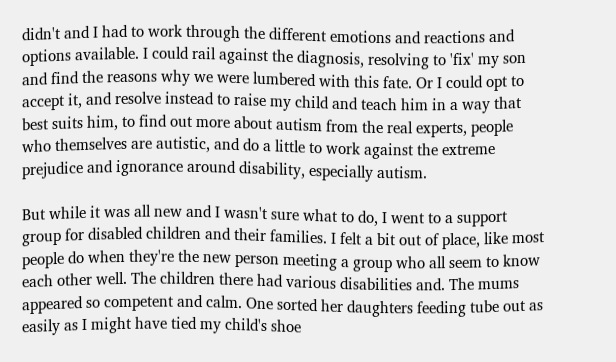didn't and I had to work through the different emotions and reactions and options available. I could rail against the diagnosis, resolving to 'fix' my son and find the reasons why we were lumbered with this fate. Or I could opt to accept it, and resolve instead to raise my child and teach him in a way that best suits him, to find out more about autism from the real experts, people who themselves are autistic, and do a little to work against the extreme prejudice and ignorance around disability, especially autism.

But while it was all new and I wasn't sure what to do, I went to a support group for disabled children and their families. I felt a bit out of place, like most people do when they're the new person meeting a group who all seem to know each other well. The children there had various disabilities and. The mums appeared so competent and calm. One sorted her daughters feeding tube out as easily as I might have tied my child's shoe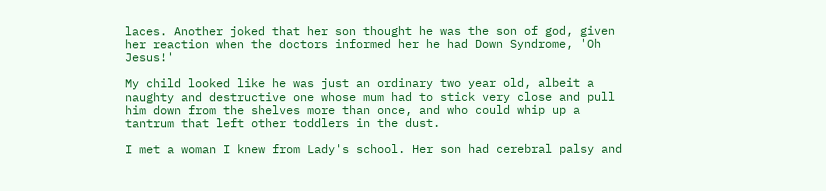laces. Another joked that her son thought he was the son of god, given her reaction when the doctors informed her he had Down Syndrome, 'Oh Jesus!'

My child looked like he was just an ordinary two year old, albeit a naughty and destructive one whose mum had to stick very close and pull him down from the shelves more than once, and who could whip up a tantrum that left other toddlers in the dust.

I met a woman I knew from Lady's school. Her son had cerebral palsy and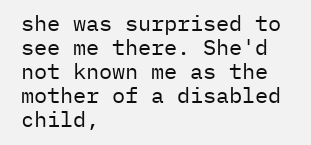she was surprised to see me there. She'd not known me as the mother of a disabled child,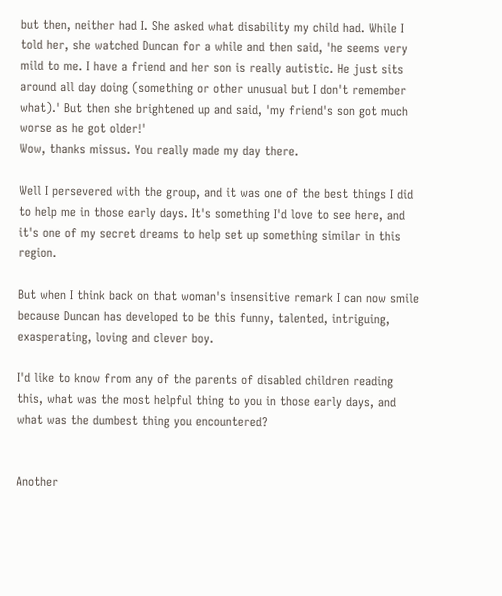but then, neither had I. She asked what disability my child had. While I told her, she watched Duncan for a while and then said, 'he seems very mild to me. I have a friend and her son is really autistic. He just sits around all day doing (something or other unusual but I don't remember what).' But then she brightened up and said, 'my friend's son got much worse as he got older!'
Wow, thanks missus. You really made my day there.

Well I persevered with the group, and it was one of the best things I did to help me in those early days. It's something I'd love to see here, and it's one of my secret dreams to help set up something similar in this region.

But when I think back on that woman's insensitive remark I can now smile because Duncan has developed to be this funny, talented, intriguing, exasperating, loving and clever boy.

I'd like to know from any of the parents of disabled children reading this, what was the most helpful thing to you in those early days, and what was the dumbest thing you encountered?


Another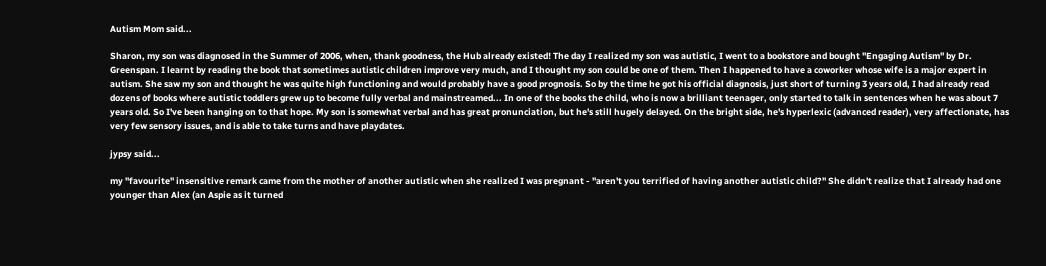Autism Mom said...

Sharon, my son was diagnosed in the Summer of 2006, when, thank goodness, the Hub already existed! The day I realized my son was autistic, I went to a bookstore and bought "Engaging Autism" by Dr. Greenspan. I learnt by reading the book that sometimes autistic children improve very much, and I thought my son could be one of them. Then I happened to have a coworker whose wife is a major expert in autism. She saw my son and thought he was quite high functioning and would probably have a good prognosis. So by the time he got his official diagnosis, just short of turning 3 years old, I had already read dozens of books where autistic toddlers grew up to become fully verbal and mainstreamed... In one of the books the child, who is now a brilliant teenager, only started to talk in sentences when he was about 7 years old. So I've been hanging on to that hope. My son is somewhat verbal and has great pronunciation, but he's still hugely delayed. On the bright side, he's hyperlexic (advanced reader), very affectionate, has very few sensory issues, and is able to take turns and have playdates.

jypsy said...

my "favourite" insensitive remark came from the mother of another autistic when she realized I was pregnant - "aren't you terrified of having another autistic child?" She didn't realize that I already had one younger than Alex (an Aspie as it turned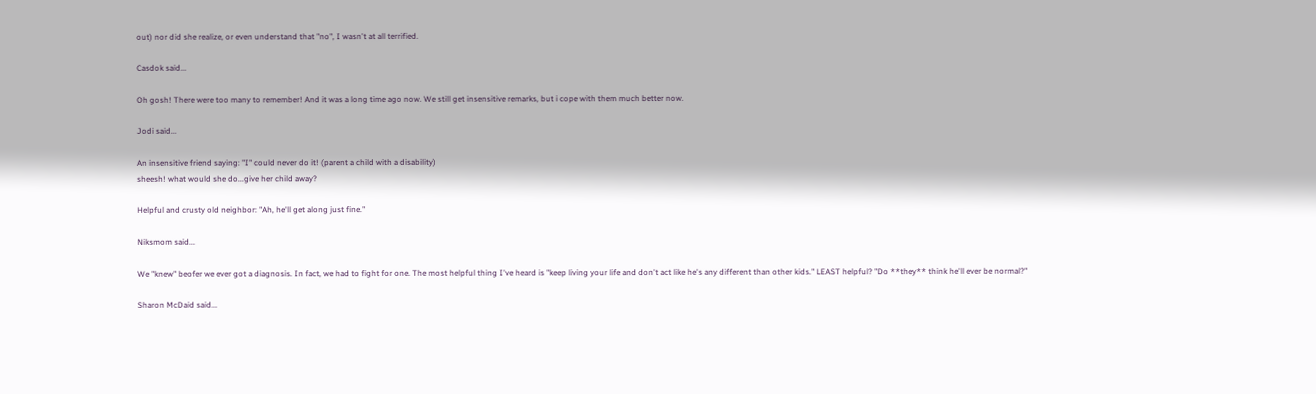out) nor did she realize, or even understand that "no", I wasn't at all terrified.

Casdok said...

Oh gosh! There were too many to remember! And it was a long time ago now. We still get insensitive remarks, but i cope with them much better now.

Jodi said...

An insensitive friend saying: "I" could never do it! (parent a child with a disability)
sheesh! what would she do...give her child away?

Helpful and crusty old neighbor: "Ah, he'll get along just fine."

Niksmom said...

We "knew" beofer we ever got a diagnosis. In fact, we had to fight for one. The most helpful thing I've heard is "keep living your life and don't act like he's any different than other kids." LEAST helpful? "Do **they** think he'll ever be normal?"

Sharon McDaid said...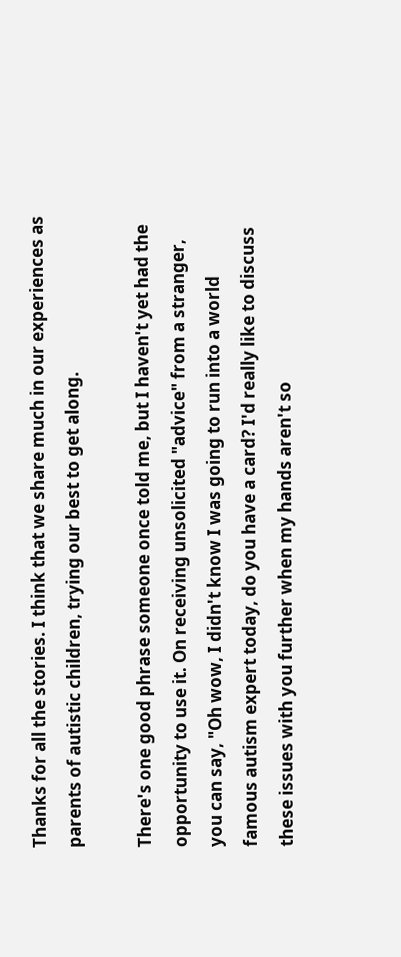Thanks for all the stories. I think that we share much in our experiences as parents of autistic children, trying our best to get along.

There's one good phrase someone once told me, but I haven't yet had the opportunity to use it. On receiving unsolicited "advice" from a stranger, you can say, "Oh wow, I didn't know I was going to run into a world famous autism expert today, do you have a card? I'd really like to discuss these issues with you further when my hands aren't so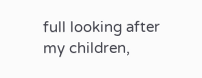full looking after my children,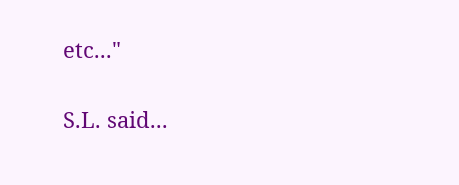etc..."

S.L. said...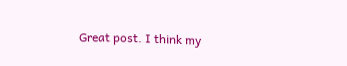Great post. I think my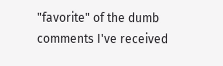"favorite" of the dumb comments I've received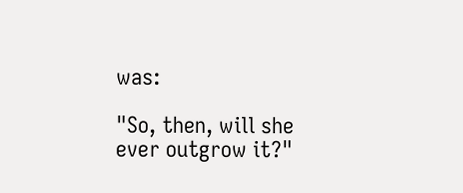was:

"So, then, will she ever outgrow it?"